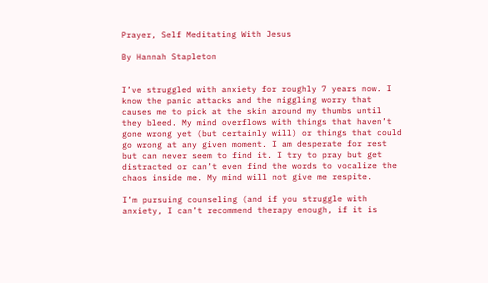Prayer, Self Meditating With Jesus

By Hannah Stapleton


I’ve struggled with anxiety for roughly 7 years now. I know the panic attacks and the niggling worry that causes me to pick at the skin around my thumbs until they bleed. My mind overflows with things that haven’t gone wrong yet (but certainly will) or things that could go wrong at any given moment. I am desperate for rest but can never seem to find it. I try to pray but get distracted or can’t even find the words to vocalize the chaos inside me. My mind will not give me respite.

I’m pursuing counseling (and if you struggle with anxiety, I can’t recommend therapy enough, if it is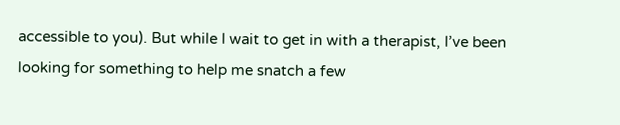accessible to you). But while I wait to get in with a therapist, I’ve been looking for something to help me snatch a few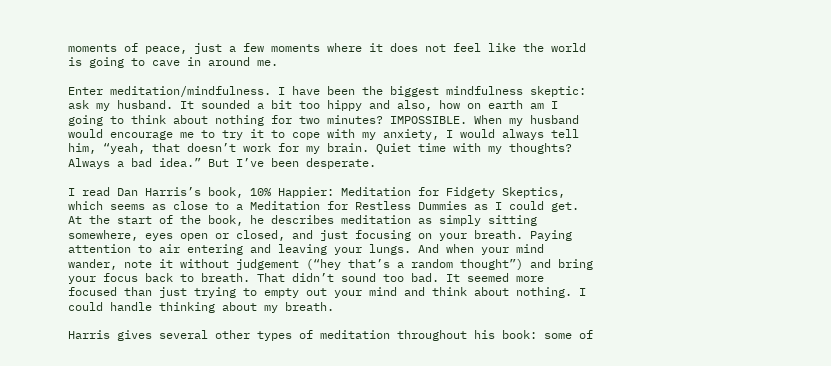moments of peace, just a few moments where it does not feel like the world is going to cave in around me.

Enter meditation/mindfulness. I have been the biggest mindfulness skeptic: ask my husband. It sounded a bit too hippy and also, how on earth am I going to think about nothing for two minutes? IMPOSSIBLE. When my husband would encourage me to try it to cope with my anxiety, I would always tell him, “yeah, that doesn’t work for my brain. Quiet time with my thoughts? Always a bad idea.” But I’ve been desperate.

I read Dan Harris’s book, 10% Happier: Meditation for Fidgety Skeptics, which seems as close to a Meditation for Restless Dummies as I could get. At the start of the book, he describes meditation as simply sitting somewhere, eyes open or closed, and just focusing on your breath. Paying attention to air entering and leaving your lungs. And when your mind wander, note it without judgement (“hey that’s a random thought”) and bring your focus back to breath. That didn’t sound too bad. It seemed more focused than just trying to empty out your mind and think about nothing. I could handle thinking about my breath.

Harris gives several other types of meditation throughout his book: some of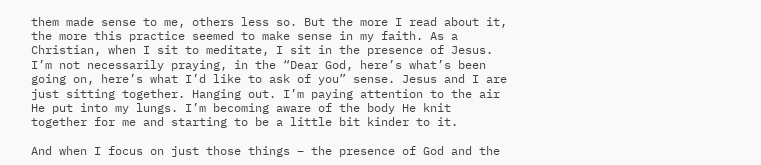them made sense to me, others less so. But the more I read about it, the more this practice seemed to make sense in my faith. As a Christian, when I sit to meditate, I sit in the presence of Jesus. I’m not necessarily praying, in the “Dear God, here’s what’s been going on, here’s what I’d like to ask of you” sense. Jesus and I are just sitting together. Hanging out. I’m paying attention to the air He put into my lungs. I’m becoming aware of the body He knit together for me and starting to be a little bit kinder to it.

And when I focus on just those things – the presence of God and the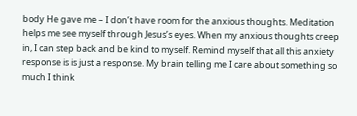body He gave me – I don’t have room for the anxious thoughts. Meditation helps me see myself through Jesus’s eyes. When my anxious thoughts creep in, I can step back and be kind to myself. Remind myself that all this anxiety response is is just a response. My brain telling me I care about something so much I think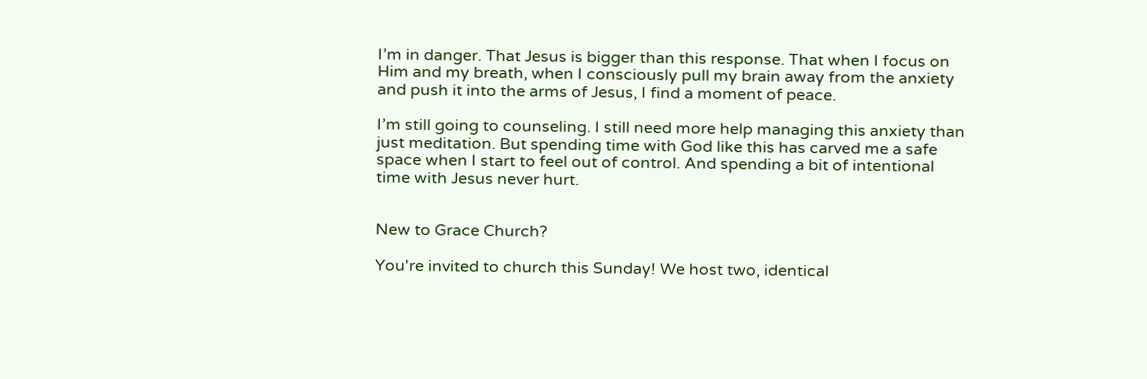I’m in danger. That Jesus is bigger than this response. That when I focus on Him and my breath, when I consciously pull my brain away from the anxiety and push it into the arms of Jesus, I find a moment of peace.

I’m still going to counseling. I still need more help managing this anxiety than just meditation. But spending time with God like this has carved me a safe space when I start to feel out of control. And spending a bit of intentional time with Jesus never hurt.


New to Grace Church?

You're invited to church this Sunday! We host two, identical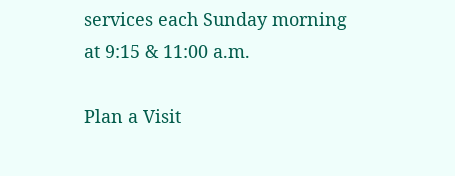services each Sunday morning at 9:15 & 11:00 a.m.

Plan a Visit